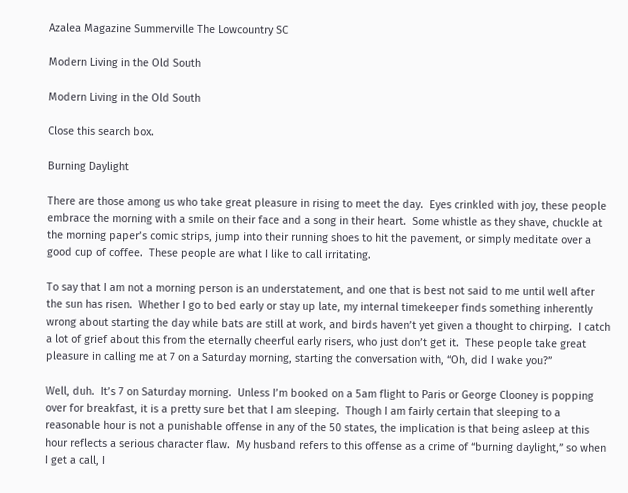Azalea Magazine Summerville The Lowcountry SC

Modern Living in the Old South

Modern Living in the Old South

Close this search box.

Burning Daylight

There are those among us who take great pleasure in rising to meet the day.  Eyes crinkled with joy, these people embrace the morning with a smile on their face and a song in their heart.  Some whistle as they shave, chuckle at the morning paper’s comic strips, jump into their running shoes to hit the pavement, or simply meditate over a good cup of coffee.  These people are what I like to call irritating.

To say that I am not a morning person is an understatement, and one that is best not said to me until well after the sun has risen.  Whether I go to bed early or stay up late, my internal timekeeper finds something inherently wrong about starting the day while bats are still at work, and birds haven’t yet given a thought to chirping.  I catch a lot of grief about this from the eternally cheerful early risers, who just don’t get it.  These people take great pleasure in calling me at 7 on a Saturday morning, starting the conversation with, “Oh, did I wake you?”

Well, duh.  It’s 7 on Saturday morning.  Unless I’m booked on a 5am flight to Paris or George Clooney is popping over for breakfast, it is a pretty sure bet that I am sleeping.  Though I am fairly certain that sleeping to a reasonable hour is not a punishable offense in any of the 50 states, the implication is that being asleep at this hour reflects a serious character flaw.  My husband refers to this offense as a crime of “burning daylight,” so when I get a call, I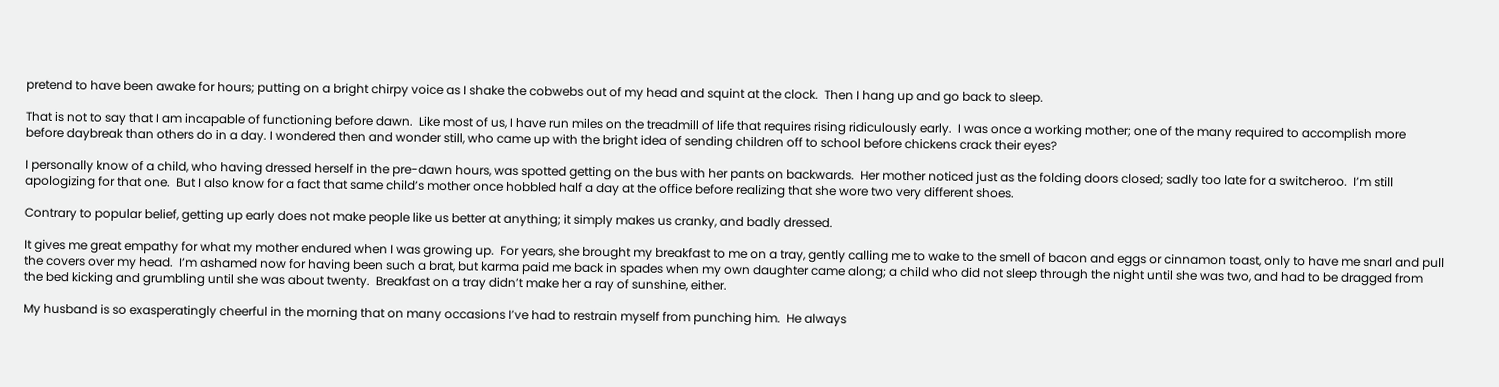pretend to have been awake for hours; putting on a bright chirpy voice as I shake the cobwebs out of my head and squint at the clock.  Then I hang up and go back to sleep.

That is not to say that I am incapable of functioning before dawn.  Like most of us, I have run miles on the treadmill of life that requires rising ridiculously early.  I was once a working mother; one of the many required to accomplish more before daybreak than others do in a day. I wondered then and wonder still, who came up with the bright idea of sending children off to school before chickens crack their eyes?

I personally know of a child, who having dressed herself in the pre-dawn hours, was spotted getting on the bus with her pants on backwards.  Her mother noticed just as the folding doors closed; sadly too late for a switcheroo.  I’m still apologizing for that one.  But I also know for a fact that same child’s mother once hobbled half a day at the office before realizing that she wore two very different shoes.

Contrary to popular belief, getting up early does not make people like us better at anything; it simply makes us cranky, and badly dressed.

It gives me great empathy for what my mother endured when I was growing up.  For years, she brought my breakfast to me on a tray, gently calling me to wake to the smell of bacon and eggs or cinnamon toast, only to have me snarl and pull the covers over my head.  I’m ashamed now for having been such a brat, but karma paid me back in spades when my own daughter came along; a child who did not sleep through the night until she was two, and had to be dragged from the bed kicking and grumbling until she was about twenty.  Breakfast on a tray didn’t make her a ray of sunshine, either.

My husband is so exasperatingly cheerful in the morning that on many occasions I’ve had to restrain myself from punching him.  He always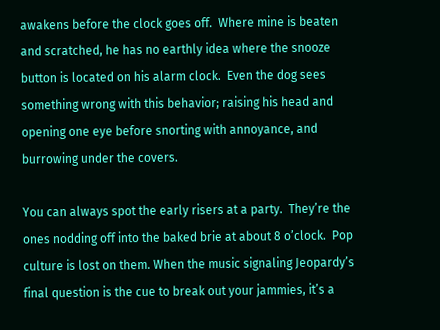awakens before the clock goes off.  Where mine is beaten and scratched, he has no earthly idea where the snooze button is located on his alarm clock.  Even the dog sees something wrong with this behavior; raising his head and opening one eye before snorting with annoyance, and burrowing under the covers.

You can always spot the early risers at a party.  They’re the ones nodding off into the baked brie at about 8 o’clock.  Pop culture is lost on them. When the music signaling Jeopardy’s final question is the cue to break out your jammies, it’s a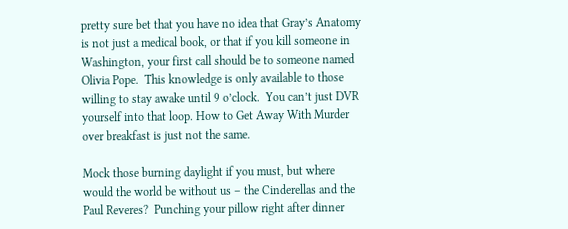pretty sure bet that you have no idea that Gray’s Anatomy is not just a medical book, or that if you kill someone in Washington, your first call should be to someone named Olivia Pope.  This knowledge is only available to those willing to stay awake until 9 o’clock.  You can’t just DVR yourself into that loop. How to Get Away With Murder over breakfast is just not the same.

Mock those burning daylight if you must, but where would the world be without us – the Cinderellas and the Paul Reveres?  Punching your pillow right after dinner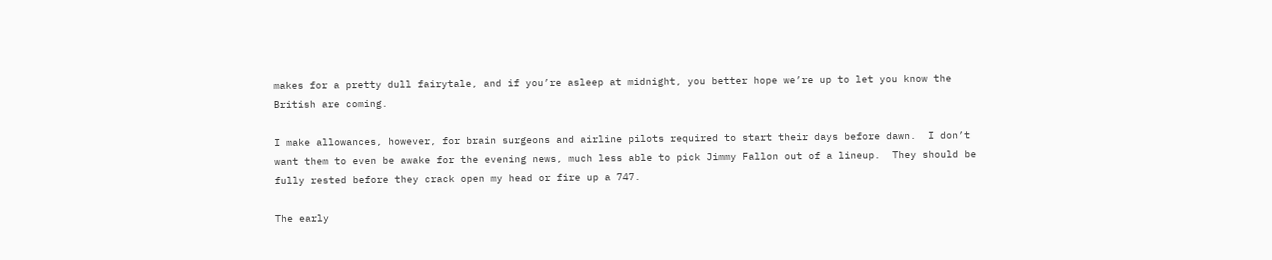makes for a pretty dull fairytale, and if you’re asleep at midnight, you better hope we’re up to let you know the British are coming.

I make allowances, however, for brain surgeons and airline pilots required to start their days before dawn.  I don’t want them to even be awake for the evening news, much less able to pick Jimmy Fallon out of a lineup.  They should be fully rested before they crack open my head or fire up a 747.

The early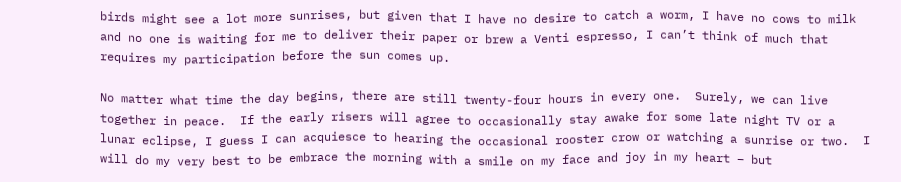birds might see a lot more sunrises, but given that I have no desire to catch a worm, I have no cows to milk and no one is waiting for me to deliver their paper or brew a Venti espresso, I can’t think of much that requires my participation before the sun comes up.

No matter what time the day begins, there are still twenty-four hours in every one.  Surely, we can live together in peace.  If the early risers will agree to occasionally stay awake for some late night TV or a lunar eclipse, I guess I can acquiesce to hearing the occasional rooster crow or watching a sunrise or two.  I will do my very best to be embrace the morning with a smile on my face and joy in my heart – but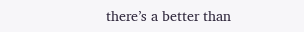there’s a better than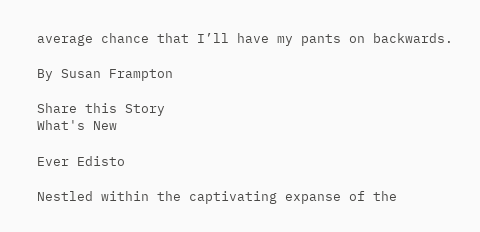average chance that I’ll have my pants on backwards.

By Susan Frampton

Share this Story
What's New

Ever Edisto

Nestled within the captivating expanse of the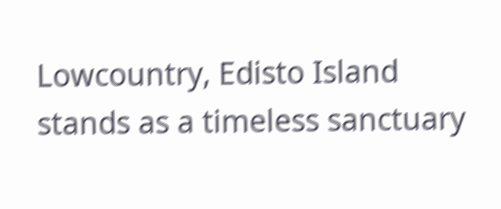Lowcountry, Edisto Island stands as a timeless sanctuary